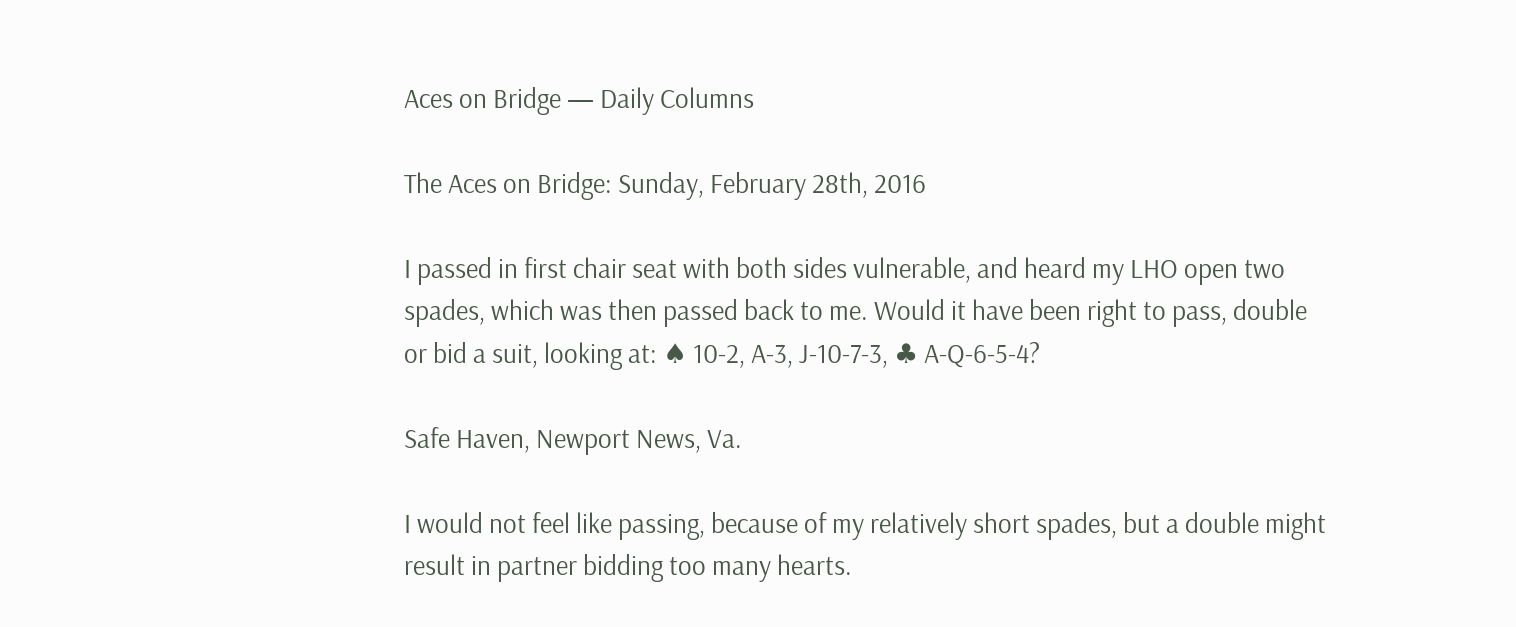Aces on Bridge — Daily Columns

The Aces on Bridge: Sunday, February 28th, 2016

I passed in first chair seat with both sides vulnerable, and heard my LHO open two spades, which was then passed back to me. Would it have been right to pass, double or bid a suit, looking at: ♠ 10-2, A-3, J-10-7-3, ♣ A-Q-6-5-4?

Safe Haven, Newport News, Va.

I would not feel like passing, because of my relatively short spades, but a double might result in partner bidding too many hearts.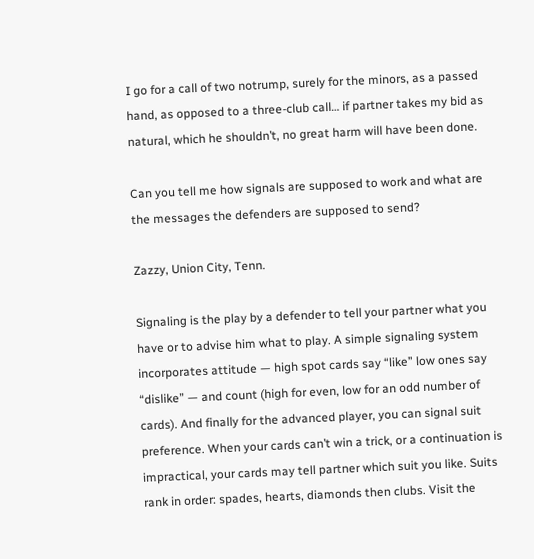I go for a call of two notrump, surely for the minors, as a passed hand, as opposed to a three-club call… if partner takes my bid as natural, which he shouldn’t, no great harm will have been done.

Can you tell me how signals are supposed to work and what are the messages the defenders are supposed to send?

Zazzy, Union City, Tenn.

Signaling is the play by a defender to tell your partner what you have or to advise him what to play. A simple signaling system incorporates attitude — high spot cards say “like” low ones say “dislike” — and count (high for even, low for an odd number of cards). And finally for the advanced player, you can signal suit preference. When your cards can’t win a trick, or a continuation is impractical, your cards may tell partner which suit you like. Suits rank in order: spades, hearts, diamonds then clubs. Visit the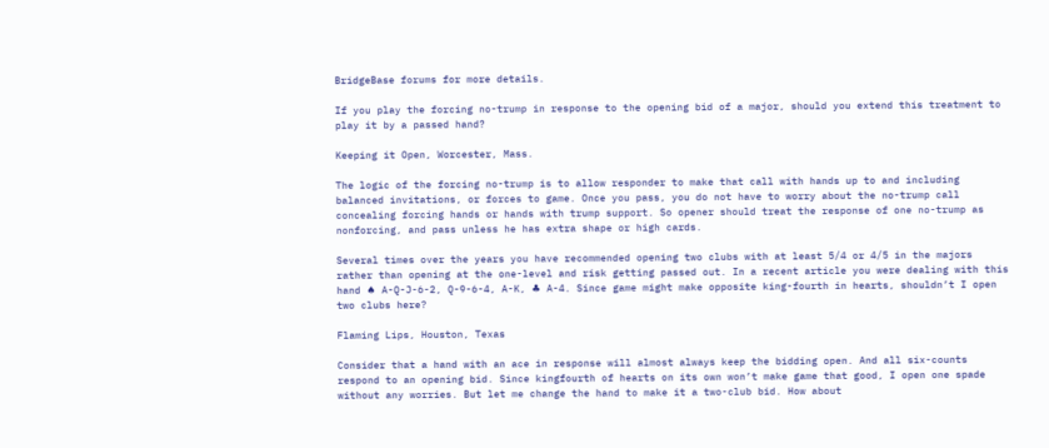BridgeBase forums for more details.

If you play the forcing no-trump in response to the opening bid of a major, should you extend this treatment to play it by a passed hand?

Keeping it Open, Worcester, Mass.

The logic of the forcing no-trump is to allow responder to make that call with hands up to and including balanced invitations, or forces to game. Once you pass, you do not have to worry about the no-trump call concealing forcing hands or hands with trump support. So opener should treat the response of one no-trump as nonforcing, and pass unless he has extra shape or high cards.

Several times over the years you have recommended opening two clubs with at least 5/4 or 4/5 in the majors rather than opening at the one-level and risk getting passed out. In a recent article you were dealing with this hand ♠ A-Q-J-6-2, Q-9-6-4, A-K, ♣ A-4. Since game might make opposite king-fourth in hearts, shouldn’t I open two clubs here?

Flaming Lips, Houston, Texas

Consider that a hand with an ace in response will almost always keep the bidding open. And all six-counts respond to an opening bid. Since kingfourth of hearts on its own won’t make game that good, I open one spade without any worries. But let me change the hand to make it a two-club bid. How about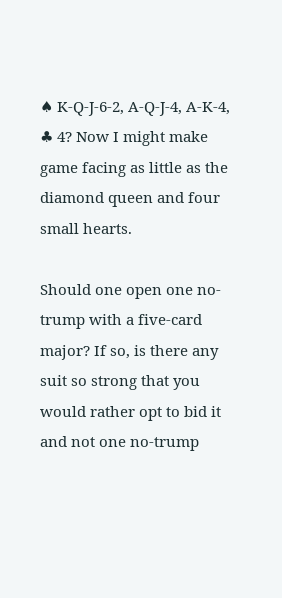♠ K-Q-J-6-2, A-Q-J-4, A-K-4, ♣ 4? Now I might make game facing as little as the diamond queen and four small hearts.

Should one open one no-trump with a five-card major? If so, is there any suit so strong that you would rather opt to bid it and not one no-trump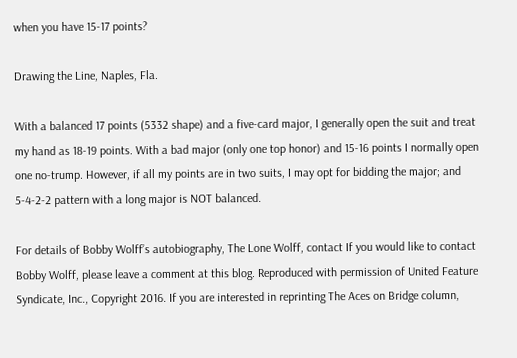when you have 15-17 points?

Drawing the Line, Naples, Fla.

With a balanced 17 points (5332 shape) and a five-card major, I generally open the suit and treat my hand as 18-19 points. With a bad major (only one top honor) and 15-16 points I normally open one no-trump. However, if all my points are in two suits, I may opt for bidding the major; and 5-4-2-2 pattern with a long major is NOT balanced.

For details of Bobby Wolff’s autobiography, The Lone Wolff, contact If you would like to contact Bobby Wolff, please leave a comment at this blog. Reproduced with permission of United Feature Syndicate, Inc., Copyright 2016. If you are interested in reprinting The Aces on Bridge column,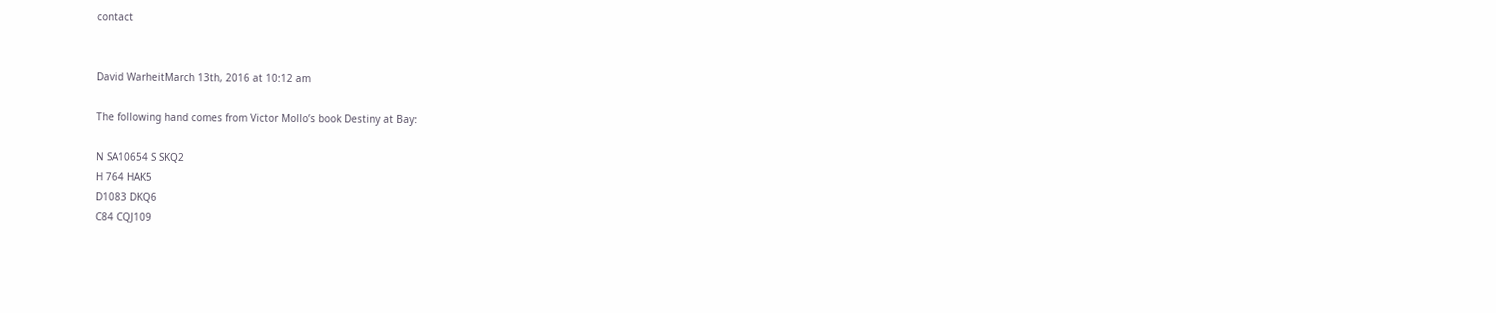contact


David WarheitMarch 13th, 2016 at 10:12 am

The following hand comes from Victor Mollo’s book Destiny at Bay:

N SA10654 S SKQ2
H 764 HAK5
D1083 DKQ6
C84 CQJ109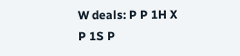W deals: P P 1H X
P 1S P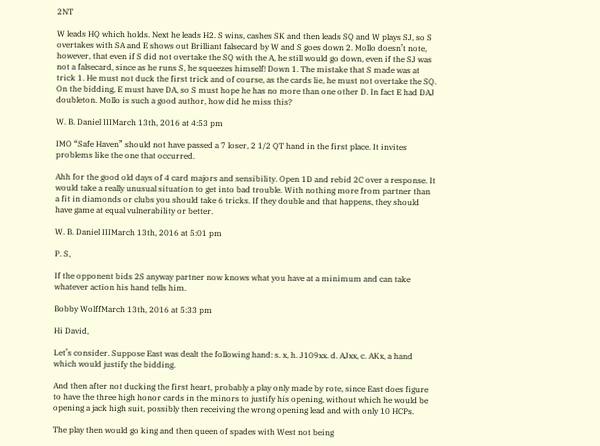2NT

W leads HQ which holds. Next he leads H2. S wins, cashes SK and then leads SQ and W plays SJ, so S overtakes with SA and E shows out Brilliant falsecard by W and S goes down 2. Mollo doesn’t note, however, that even if S did not overtake the SQ with the A, he still would go down, even if the SJ was not a falsecard, since as he runs S, he squeezes himself! Down 1. The mistake that S made was at trick 1. He must not duck the first trick and of course, as the cards lie, he must not overtake the SQ. On the bidding, E must have DA, so S must hope he has no more than one other D. In fact E had DAJ doubleton. Mollo is such a good author, how did he miss this?

W. B. Daniel IIIMarch 13th, 2016 at 4:53 pm

IMO “Safe Haven” should not have passed a 7 loser, 2 1/2 QT hand in the first place. It invites problems like the one that occurred.

Ahh for the good old days of 4 card majors and sensibility. Open 1D and rebid 2C over a response. It would take a really unusual situation to get into bad trouble. With nothing more from partner than a fit in diamonds or clubs you should take 6 tricks. If they double and that happens, they should have game at equal vulnerability or better.

W. B. Daniel IIIMarch 13th, 2016 at 5:01 pm

P. S,

If the opponent bids 2S anyway partner now knows what you have at a minimum and can take whatever action his hand tells him.

Bobby WolffMarch 13th, 2016 at 5:33 pm

Hi David,

Let’s consider. Suppose East was dealt the following hand: s. x, h. J109xx. d. AJxx, c. AKx, a hand which would justify the bidding.

And then after not ducking the first heart, probably a play only made by rote, since East does figure to have the three high honor cards in the minors to justify his opening, without which he would be opening a jack high suit, possibly then receiving the wrong opening lead and with only 10 HCPs.

The play then would go king and then queen of spades with West not being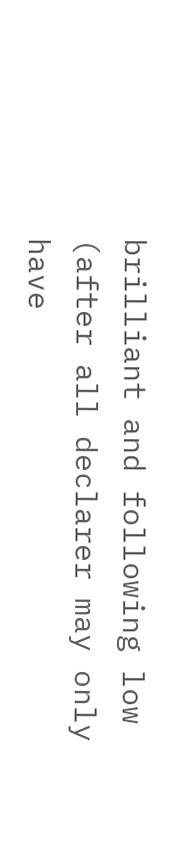brilliant and following low (after all declarer may only have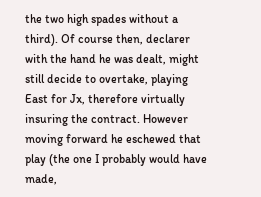the two high spades without a third). Of course then, declarer with the hand he was dealt, might still decide to overtake, playing East for Jx, therefore virtually insuring the contract. However moving forward he eschewed that play (the one I probably would have made,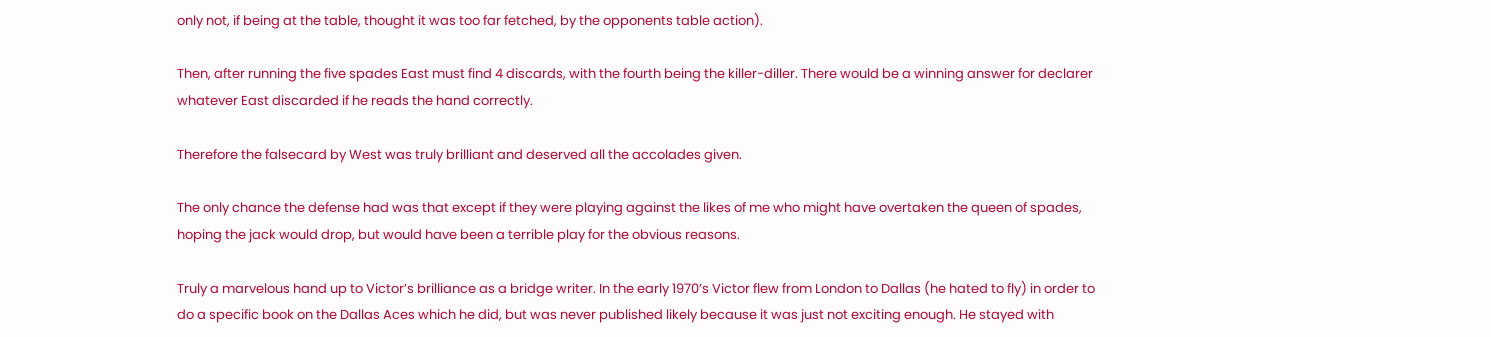only not, if being at the table, thought it was too far fetched, by the opponents table action).

Then, after running the five spades East must find 4 discards, with the fourth being the killer-diller. There would be a winning answer for declarer whatever East discarded if he reads the hand correctly.

Therefore the falsecard by West was truly brilliant and deserved all the accolades given.

The only chance the defense had was that except if they were playing against the likes of me who might have overtaken the queen of spades, hoping the jack would drop, but would have been a terrible play for the obvious reasons.

Truly a marvelous hand up to Victor’s brilliance as a bridge writer. In the early 1970’s Victor flew from London to Dallas (he hated to fly) in order to do a specific book on the Dallas Aces which he did, but was never published likely because it was just not exciting enough. He stayed with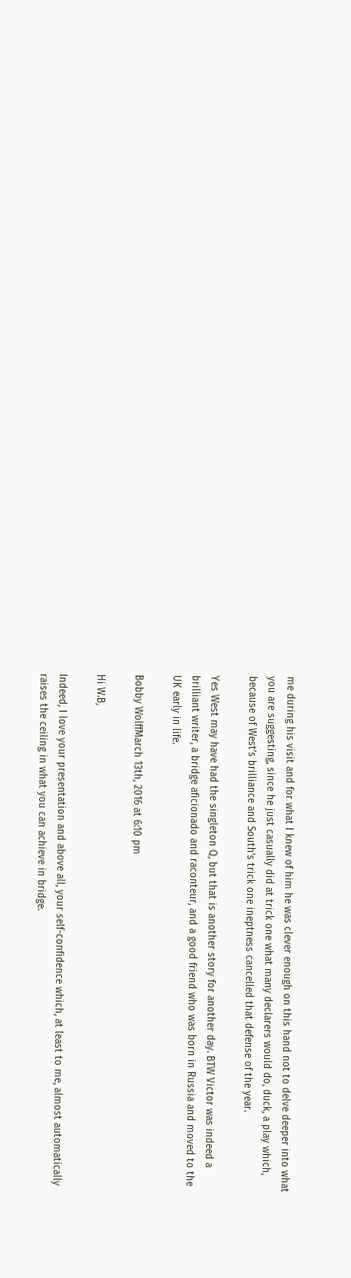me during his visit and for what I knew of him he was clever enough on this hand not to delve deeper into what you are suggesting, since he just casually did at trick one what many declarers would do, duck, a play which, because of West’s brilliance and South’s trick one ineptness cancelled that defense of the year.

Yes West may have had the singleton Q, but that is another story for another day. BTW Victor was indeed a brilliant writer, a bridge aficionado and raconteur, and a good friend who was born in Russia and moved to the UK early in life.

Bobby WolffMarch 13th, 2016 at 6:10 pm

Hi W.B,

Indeed, I love your presentation and above all, your self-confidence which, at least to me, almost automatically raises the ceiling in what you can achieve in bridge.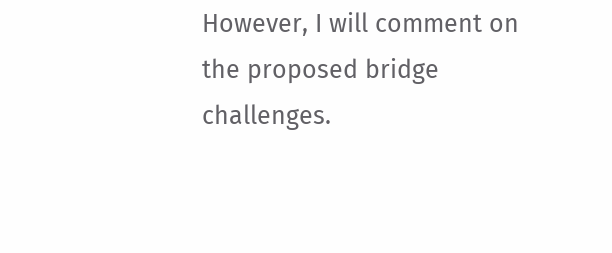However, I will comment on the proposed bridge challenges.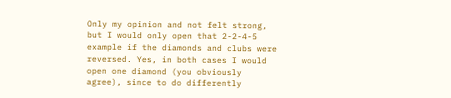Only my opinion and not felt strong, but I would only open that 2-2-4-5 example if the diamonds and clubs were reversed. Yes, in both cases I would open one diamond (you obviously agree), since to do differently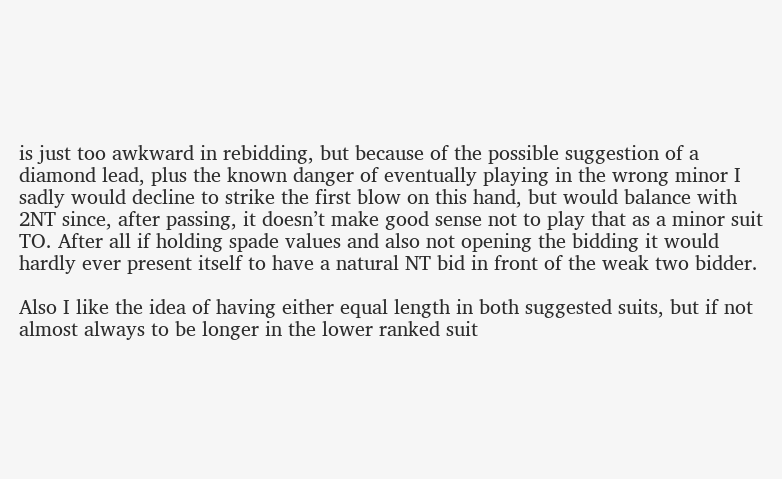is just too awkward in rebidding, but because of the possible suggestion of a diamond lead, plus the known danger of eventually playing in the wrong minor I sadly would decline to strike the first blow on this hand, but would balance with 2NT since, after passing, it doesn’t make good sense not to play that as a minor suit TO. After all if holding spade values and also not opening the bidding it would hardly ever present itself to have a natural NT bid in front of the weak two bidder.

Also I like the idea of having either equal length in both suggested suits, but if not almost always to be longer in the lower ranked suit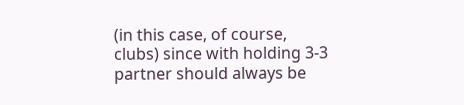(in this case, of course, clubs) since with holding 3-3 partner should always be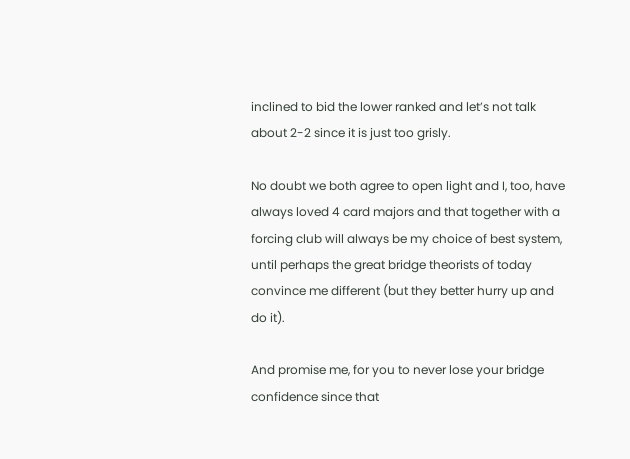inclined to bid the lower ranked and let’s not talk about 2-2 since it is just too grisly.

No doubt we both agree to open light and I, too, have always loved 4 card majors and that together with a forcing club will always be my choice of best system, until perhaps the great bridge theorists of today convince me different (but they better hurry up and do it).

And promise me, for you to never lose your bridge confidence since that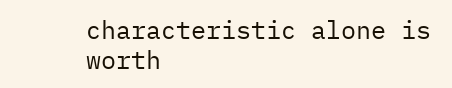characteristic alone is worth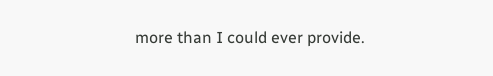more than I could ever provide.